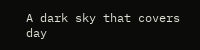A dark sky that covers day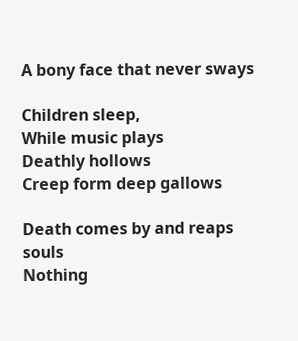A bony face that never sways

Children sleep,
While music plays
Deathly hollows
Creep form deep gallows

Death comes by and reaps souls
Nothing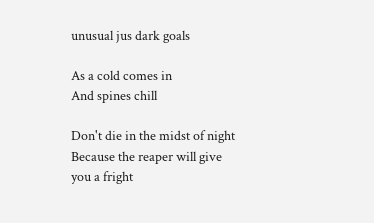unusual jus dark goals

As a cold comes in
And spines chill

Don't die in the midst of night
Because the reaper will give you a fright